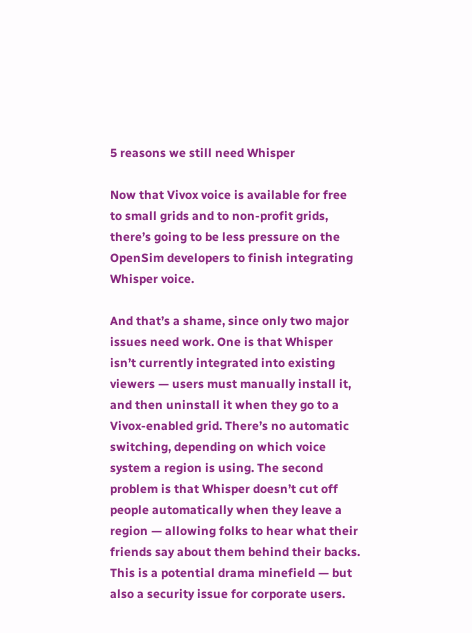5 reasons we still need Whisper

Now that Vivox voice is available for free to small grids and to non-profit grids, there’s going to be less pressure on the OpenSim developers to finish integrating Whisper voice.

And that’s a shame, since only two major issues need work. One is that Whisper isn’t currently integrated into existing viewers — users must manually install it, and then uninstall it when they go to a Vivox-enabled grid. There’s no automatic switching, depending on which voice system a region is using. The second problem is that Whisper doesn’t cut off people automatically when they leave a region — allowing folks to hear what their friends say about them behind their backs. This is a potential drama minefield — but also a security issue for corporate users.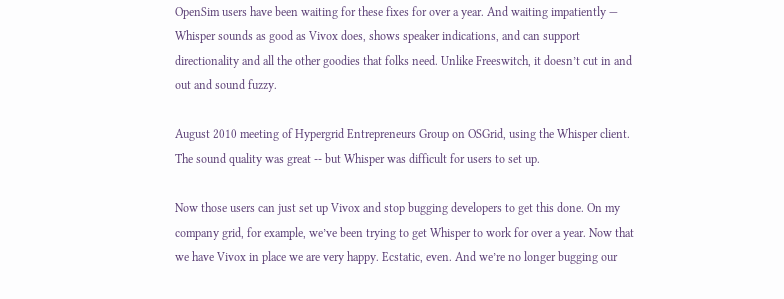OpenSim users have been waiting for these fixes for over a year. And waiting impatiently — Whisper sounds as good as Vivox does, shows speaker indications, and can support directionality and all the other goodies that folks need. Unlike Freeswitch, it doesn’t cut in and out and sound fuzzy.

August 2010 meeting of Hypergrid Entrepreneurs Group on OSGrid, using the Whisper client. The sound quality was great -- but Whisper was difficult for users to set up.

Now those users can just set up Vivox and stop bugging developers to get this done. On my company grid, for example, we’ve been trying to get Whisper to work for over a year. Now that we have Vivox in place we are very happy. Ecstatic, even. And we’re no longer bugging our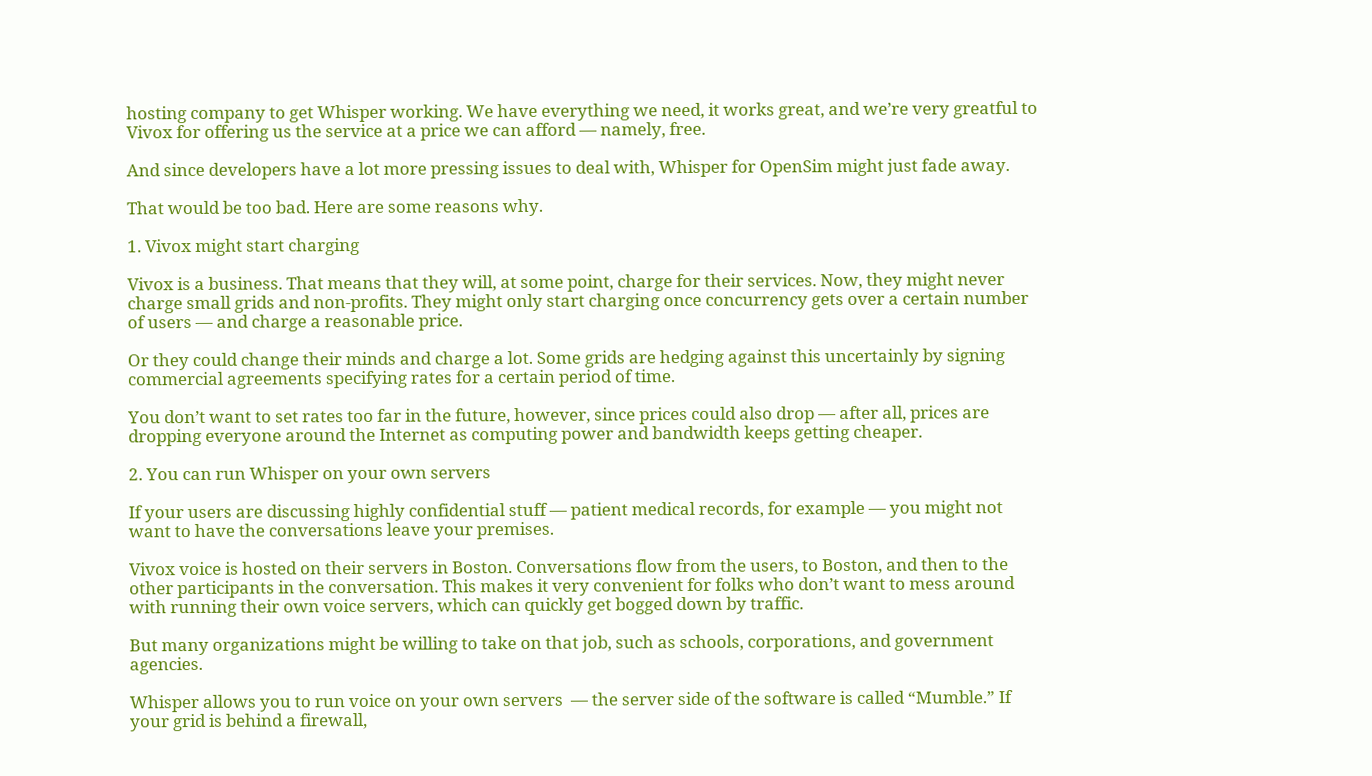hosting company to get Whisper working. We have everything we need, it works great, and we’re very greatful to Vivox for offering us the service at a price we can afford — namely, free.

And since developers have a lot more pressing issues to deal with, Whisper for OpenSim might just fade away.

That would be too bad. Here are some reasons why.

1. Vivox might start charging

Vivox is a business. That means that they will, at some point, charge for their services. Now, they might never charge small grids and non-profits. They might only start charging once concurrency gets over a certain number of users — and charge a reasonable price.

Or they could change their minds and charge a lot. Some grids are hedging against this uncertainly by signing commercial agreements specifying rates for a certain period of time.

You don’t want to set rates too far in the future, however, since prices could also drop — after all, prices are dropping everyone around the Internet as computing power and bandwidth keeps getting cheaper.

2. You can run Whisper on your own servers

If your users are discussing highly confidential stuff — patient medical records, for example — you might not want to have the conversations leave your premises.

Vivox voice is hosted on their servers in Boston. Conversations flow from the users, to Boston, and then to the other participants in the conversation. This makes it very convenient for folks who don’t want to mess around with running their own voice servers, which can quickly get bogged down by traffic.

But many organizations might be willing to take on that job, such as schools, corporations, and government agencies.

Whisper allows you to run voice on your own servers  — the server side of the software is called “Mumble.” If your grid is behind a firewall,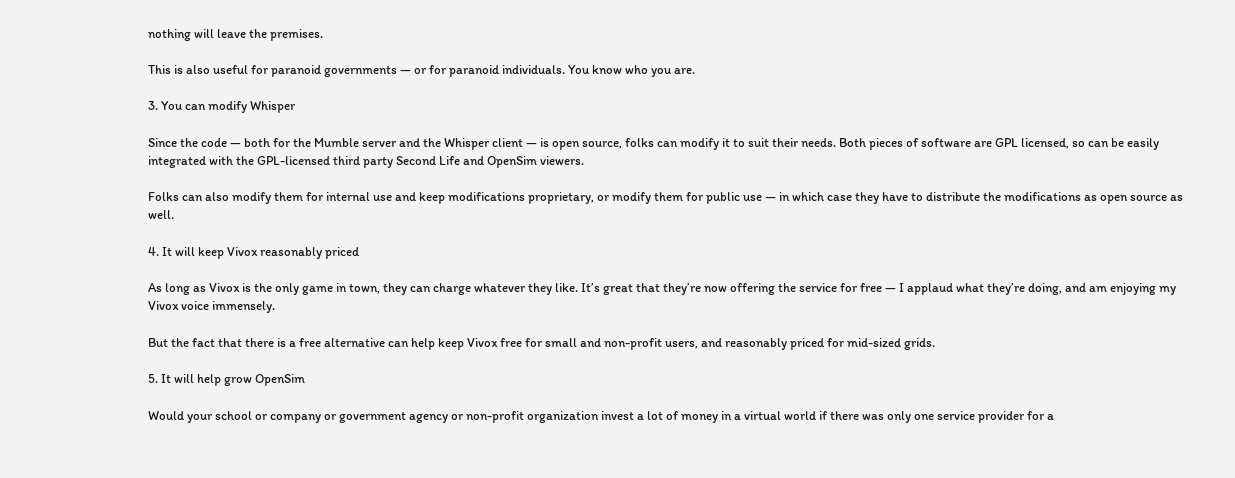nothing will leave the premises.

This is also useful for paranoid governments — or for paranoid individuals. You know who you are.

3. You can modify Whisper

Since the code — both for the Mumble server and the Whisper client — is open source, folks can modify it to suit their needs. Both pieces of software are GPL licensed, so can be easily integrated with the GPL-licensed third party Second Life and OpenSim viewers.

Folks can also modify them for internal use and keep modifications proprietary, or modify them for public use — in which case they have to distribute the modifications as open source as well.

4. It will keep Vivox reasonably priced

As long as Vivox is the only game in town, they can charge whatever they like. It’s great that they’re now offering the service for free — I applaud what they’re doing, and am enjoying my Vivox voice immensely.

But the fact that there is a free alternative can help keep Vivox free for small and non-profit users, and reasonably priced for mid-sized grids.

5. It will help grow OpenSim

Would your school or company or government agency or non-profit organization invest a lot of money in a virtual world if there was only one service provider for a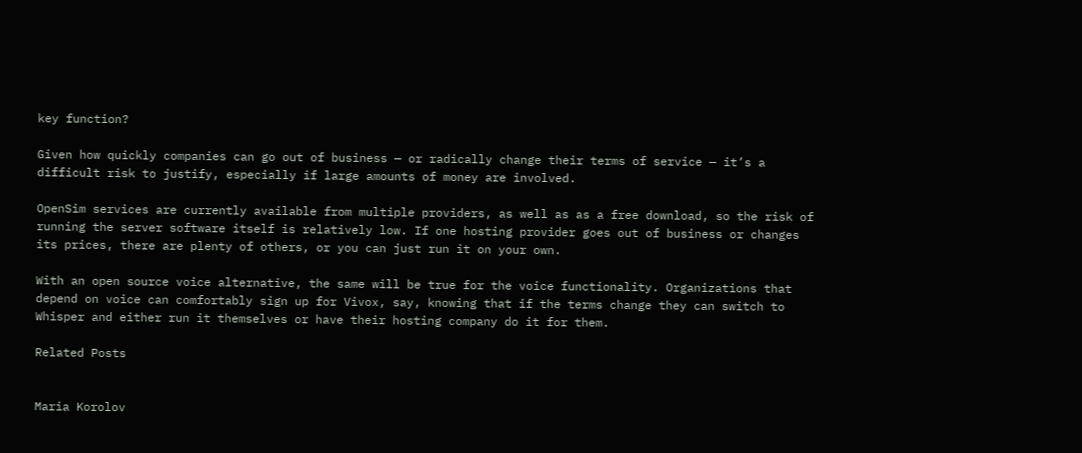key function?

Given how quickly companies can go out of business — or radically change their terms of service — it’s a difficult risk to justify, especially if large amounts of money are involved.

OpenSim services are currently available from multiple providers, as well as as a free download, so the risk of running the server software itself is relatively low. If one hosting provider goes out of business or changes its prices, there are plenty of others, or you can just run it on your own.

With an open source voice alternative, the same will be true for the voice functionality. Organizations that depend on voice can comfortably sign up for Vivox, say, knowing that if the terms change they can switch to Whisper and either run it themselves or have their hosting company do it for them.

Related Posts


Maria Korolov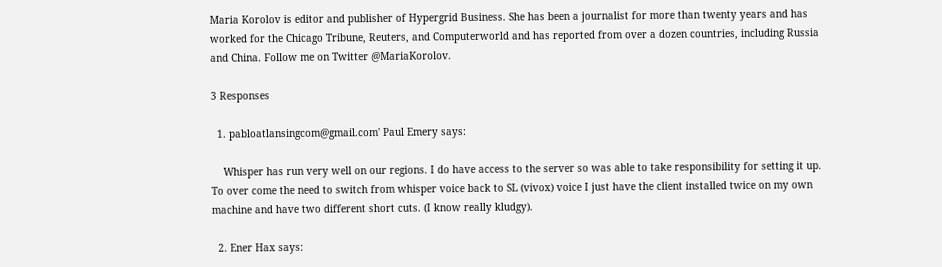Maria Korolov is editor and publisher of Hypergrid Business. She has been a journalist for more than twenty years and has worked for the Chicago Tribune, Reuters, and Computerworld and has reported from over a dozen countries, including Russia and China. Follow me on Twitter @MariaKorolov.

3 Responses

  1. pabloatlansingcom@gmail.com' Paul Emery says:

    Whisper has run very well on our regions. I do have access to the server so was able to take responsibility for setting it up. To over come the need to switch from whisper voice back to SL (vivox) voice I just have the client installed twice on my own machine and have two different short cuts. (I know really kludgy).

  2. Ener Hax says: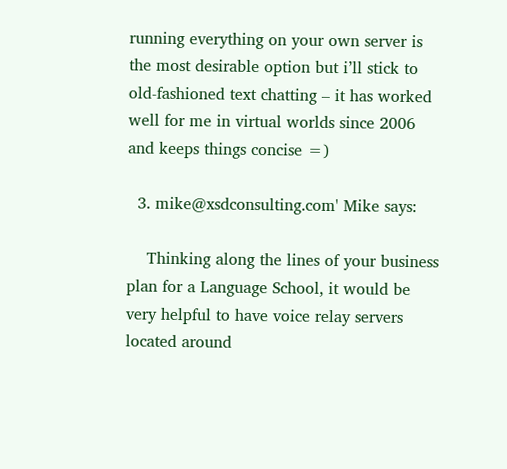running everything on your own server is the most desirable option but i’ll stick to old-fashioned text chatting – it has worked well for me in virtual worlds since 2006 and keeps things concise =)

  3. mike@xsdconsulting.com' Mike says:

    Thinking along the lines of your business plan for a Language School, it would be very helpful to have voice relay servers located around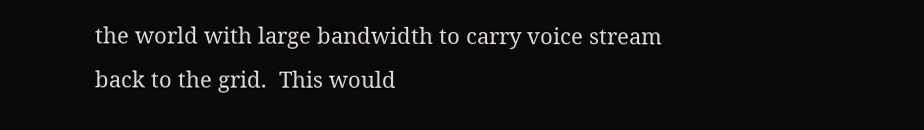the world with large bandwidth to carry voice stream back to the grid.  This would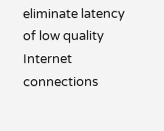eliminate latency of low quality Internet connections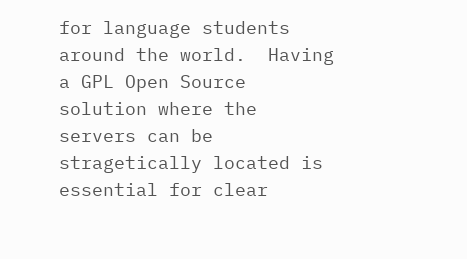for language students around the world.  Having a GPL Open Source solution where the servers can be stragetically located is essential for clear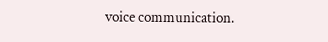voice communication.